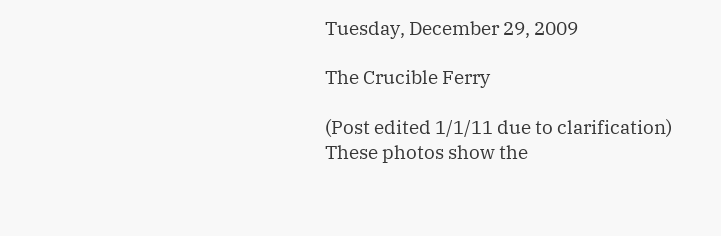Tuesday, December 29, 2009

The Crucible Ferry

(Post edited 1/1/11 due to clarification)
These photos show the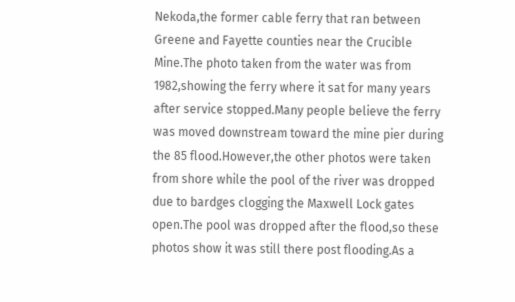Nekoda,the former cable ferry that ran between Greene and Fayette counties near the Crucible Mine.The photo taken from the water was from 1982,showing the ferry where it sat for many years after service stopped.Many people believe the ferry was moved downstream toward the mine pier during the 85 flood.However,the other photos were taken from shore while the pool of the river was dropped due to bardges clogging the Maxwell Lock gates open.The pool was dropped after the flood,so these photos show it was still there post flooding.As a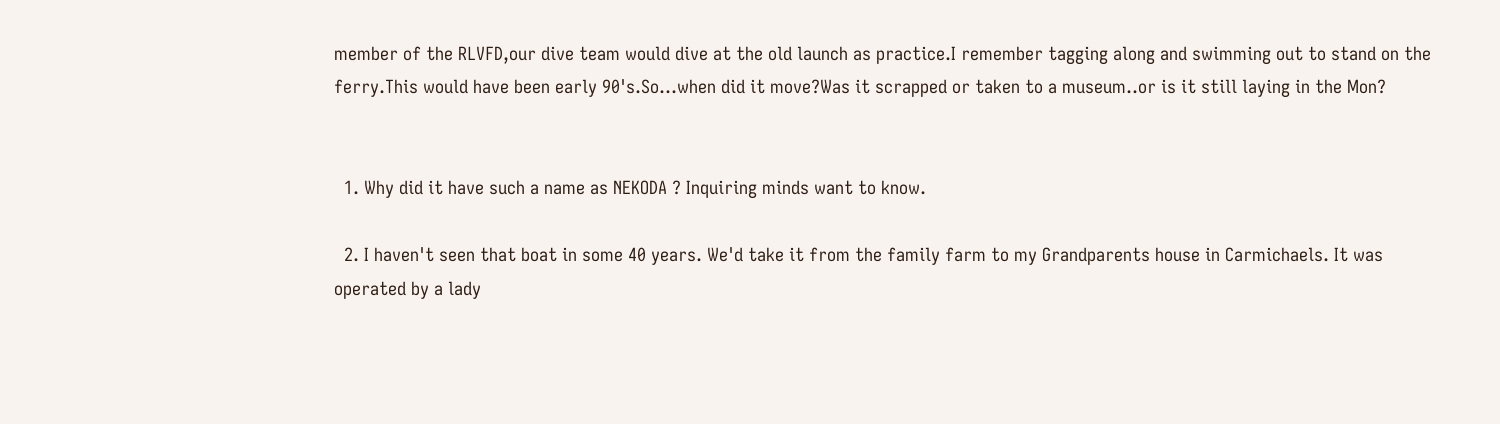member of the RLVFD,our dive team would dive at the old launch as practice.I remember tagging along and swimming out to stand on the ferry.This would have been early 90's.So...when did it move?Was it scrapped or taken to a museum..or is it still laying in the Mon?


  1. Why did it have such a name as NEKODA ? Inquiring minds want to know.

  2. I haven't seen that boat in some 40 years. We'd take it from the family farm to my Grandparents house in Carmichaels. It was operated by a lady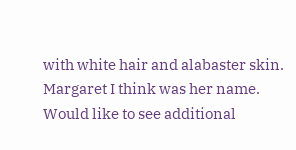with white hair and alabaster skin. Margaret I think was her name. Would like to see additional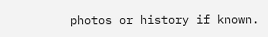photos or history if known.